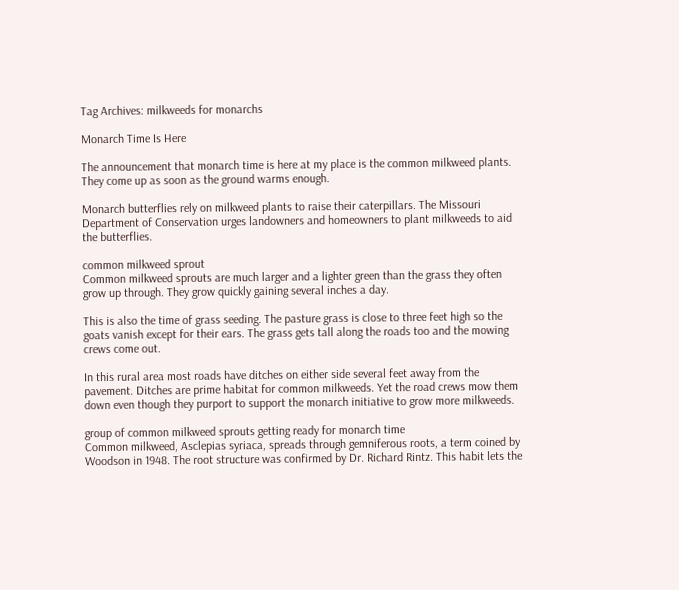Tag Archives: milkweeds for monarchs

Monarch Time Is Here

The announcement that monarch time is here at my place is the common milkweed plants. They come up as soon as the ground warms enough.

Monarch butterflies rely on milkweed plants to raise their caterpillars. The Missouri Department of Conservation urges landowners and homeowners to plant milkweeds to aid the butterflies.

common milkweed sprout
Common milkweed sprouts are much larger and a lighter green than the grass they often grow up through. They grow quickly gaining several inches a day.

This is also the time of grass seeding. The pasture grass is close to three feet high so the goats vanish except for their ears. The grass gets tall along the roads too and the mowing crews come out.

In this rural area most roads have ditches on either side several feet away from the pavement. Ditches are prime habitat for common milkweeds. Yet the road crews mow them down even though they purport to support the monarch initiative to grow more milkweeds.

group of common milkweed sprouts getting ready for monarch time
Common milkweed, Asclepias syriaca, spreads through gemniferous roots, a term coined by Woodson in 1948. The root structure was confirmed by Dr. Richard Rintz. This habit lets the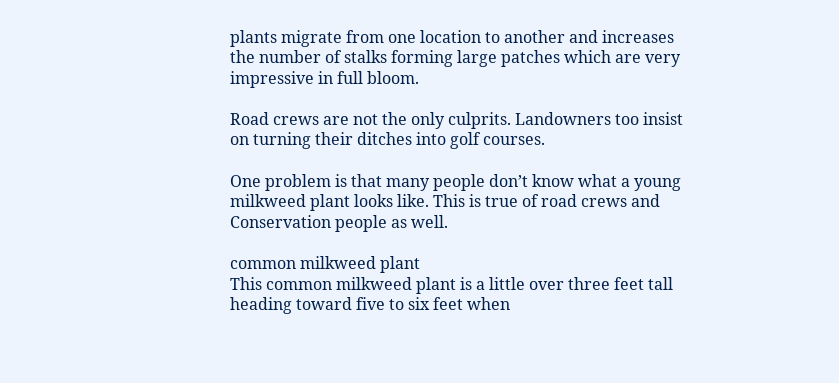plants migrate from one location to another and increases the number of stalks forming large patches which are very impressive in full bloom.

Road crews are not the only culprits. Landowners too insist on turning their ditches into golf courses.

One problem is that many people don’t know what a young milkweed plant looks like. This is true of road crews and Conservation people as well.

common milkweed plant
This common milkweed plant is a little over three feet tall heading toward five to six feet when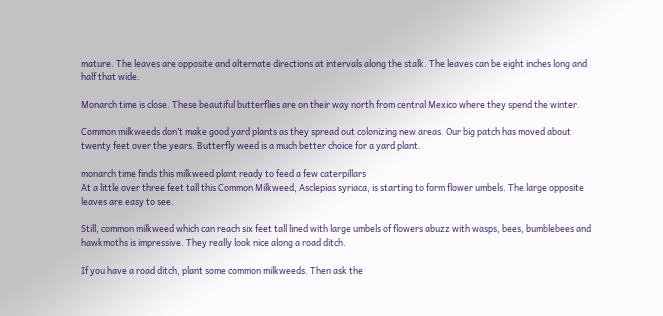mature. The leaves are opposite and alternate directions at intervals along the stalk. The leaves can be eight inches long and half that wide.

Monarch time is close. These beautiful butterflies are on their way north from central Mexico where they spend the winter.

Common milkweeds don’t make good yard plants as they spread out colonizing new areas. Our big patch has moved about twenty feet over the years. Butterfly weed is a much better choice for a yard plant.

monarch time finds this milkweed plant ready to feed a few caterpillars
At a little over three feet tall this Common Milkweed, Asclepias syriaca, is starting to form flower umbels. The large opposite leaves are easy to see.

Still, common milkweed which can reach six feet tall lined with large umbels of flowers abuzz with wasps, bees, bumblebees and hawkmoths is impressive. They really look nice along a road ditch.

If you have a road ditch, plant some common milkweeds. Then ask the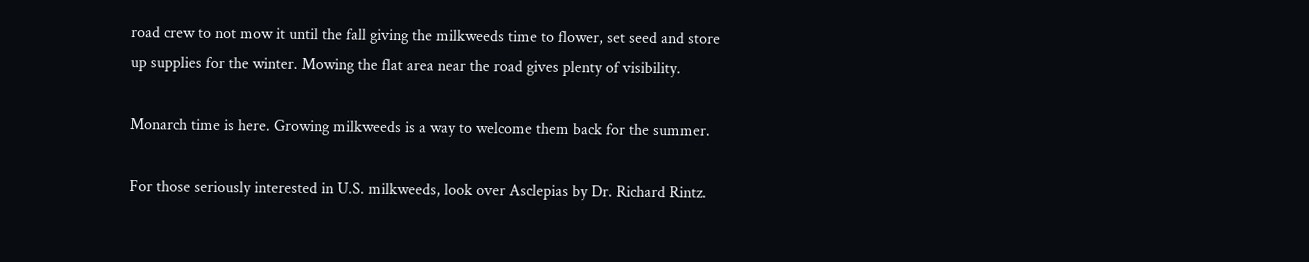road crew to not mow it until the fall giving the milkweeds time to flower, set seed and store up supplies for the winter. Mowing the flat area near the road gives plenty of visibility.

Monarch time is here. Growing milkweeds is a way to welcome them back for the summer.

For those seriously interested in U.S. milkweeds, look over Asclepias by Dr. Richard Rintz.